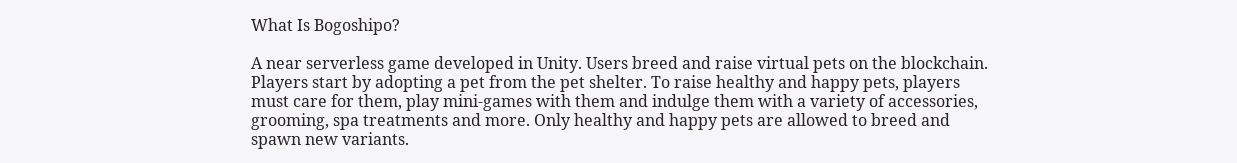What Is Bogoshipo?

A near serverless game developed in Unity. Users breed and raise virtual pets on the blockchain. Players start by adopting a pet from the pet shelter. To raise healthy and happy pets, players must care for them, play mini-games with them and indulge them with a variety of accessories, grooming, spa treatments and more. Only healthy and happy pets are allowed to breed and spawn new variants.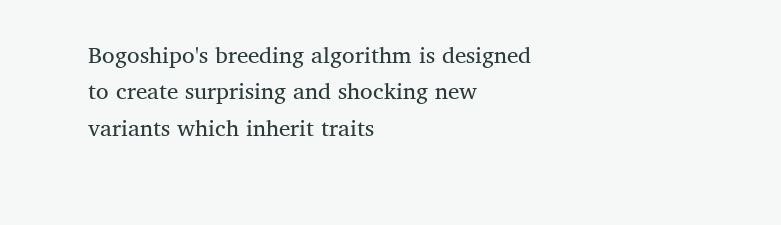Bogoshipo's breeding algorithm is designed to create surprising and shocking new variants which inherit traits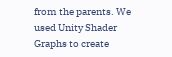from the parents. We used Unity Shader Graphs to create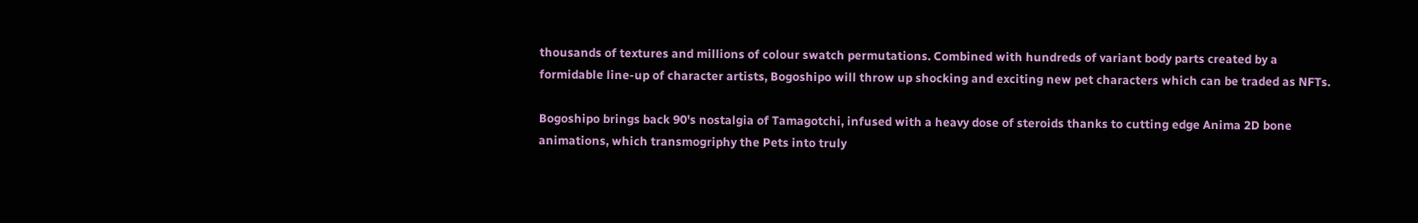thousands of textures and millions of colour swatch permutations. Combined with hundreds of variant body parts created by a formidable line-up of character artists, Bogoshipo will throw up shocking and exciting new pet characters which can be traded as NFTs.

Bogoshipo brings back 90's nostalgia of Tamagotchi, infused with a heavy dose of steroids thanks to cutting edge Anima 2D bone animations, which transmogriphy the Pets into truly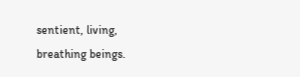sentient, living, breathing beings.